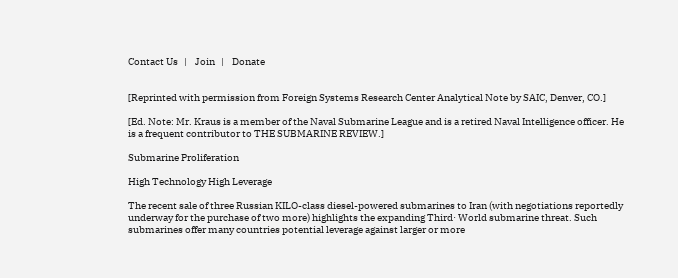Contact Us   |    Join   |    Donate


[Reprinted with permission from Foreign Systems Research Center Analytical Note by SAIC, Denver, CO.]

[Ed. Note: Mr. Kraus is a member of the Naval Submarine League and is a retired Naval Intelligence officer. He is a frequent contributor to THE SUBMARINE REVIEW.]

Submarine Proliferation

High Technology High Leverage

The recent sale of three Russian KILO-class diesel-powered submarines to Iran (with negotiations reportedly underway for the purchase of two more) highlights the expanding Third· World submarine threat. Such submarines offer many countries potential leverage against larger or more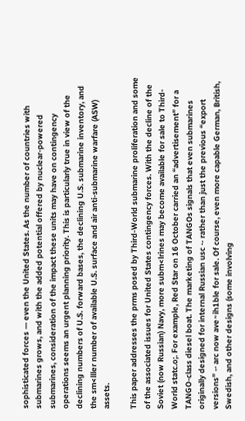sophisticated forces — even the United States. As the number of countries with submarines grows, and with the added potential offered by nuclear-powered submarines, consideration of the impact these units may have on contingency operations seems an urgent planning priority. This is particularly true in view of the declining numbers of U.S. forward bases, the declining U.S. submarine inventory, and the sm<lller number of available U.S. surface and air anti-submarine warfare (ASW) assets.

This paper addresses the prms posed by Third-World submarine proliferation and some of the associated issues for United States contingency forces. With the decline of the Soviet (now Russian) Navy, more subm<lrines may become available for sale to Third-World statc.o;. For example, Red Star on 16 October carried an “advertisement” for a TANGO-class diesel boat. The marketing of TANGOs signals that even submarines originally designed for internal Russian usc ·- rather than just the previous “export versions” -· arc now ave~ih1ble for sale. Of course, even more capable German, British, Swedish, and other designs (some involving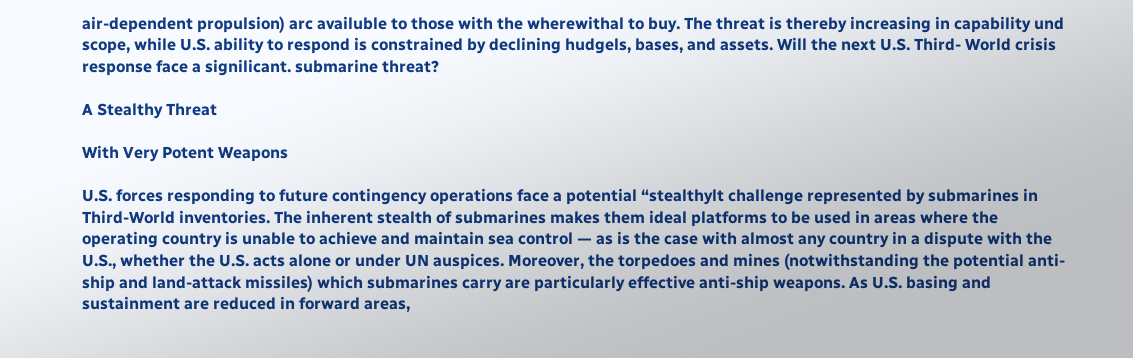air-dependent propulsion) arc availuble to those with the wherewithal to buy. The threat is thereby increasing in capability und scope, while U.S. ability to respond is constrained by declining hudgels, bases, and assets. Will the next U.S. Third- World crisis response face a signilicant. submarine threat?

A Stealthy Threat

With Very Potent Weapons

U.S. forces responding to future contingency operations face a potential “stealthylt challenge represented by submarines in Third-World inventories. The inherent stealth of submarines makes them ideal platforms to be used in areas where the operating country is unable to achieve and maintain sea control — as is the case with almost any country in a dispute with the U.S., whether the U.S. acts alone or under UN auspices. Moreover, the torpedoes and mines (notwithstanding the potential anti-ship and land-attack missiles) which submarines carry are particularly effective anti-ship weapons. As U.S. basing and sustainment are reduced in forward areas,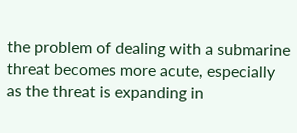the problem of dealing with a submarine threat becomes more acute, especially as the threat is expanding in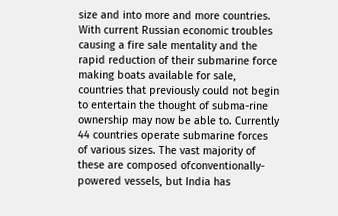size and into more and more countries. With current Russian economic troubles causing a fire sale mentality and the rapid reduction of their submarine force making boats available for sale, countries that previously could not begin to entertain the thought of subma-rine ownership may now be able to. Currently 44 countries operate submarine forces of various sizes. The vast majority of these are composed ofconventionally-powered vessels, but India has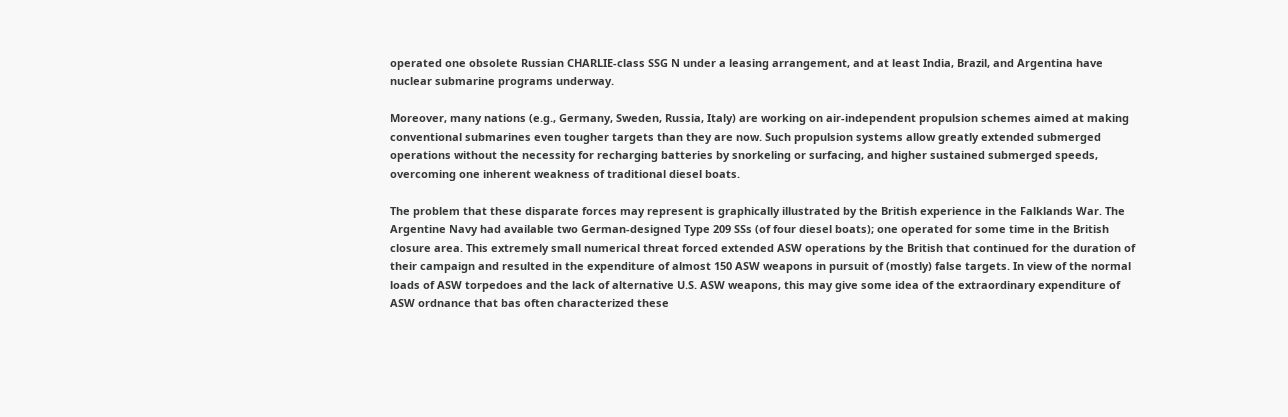operated one obsolete Russian CHARLIE-class SSG N under a leasing arrangement, and at least India, Brazil, and Argentina have nuclear submarine programs underway.

Moreover, many nations (e.g., Germany, Sweden, Russia, Italy) are working on air-independent propulsion schemes aimed at making conventional submarines even tougher targets than they are now. Such propulsion systems allow greatly extended submerged operations without the necessity for recharging batteries by snorkeling or surfacing, and higher sustained submerged speeds, overcoming one inherent weakness of traditional diesel boats.

The problem that these disparate forces may represent is graphically illustrated by the British experience in the Falklands War. The Argentine Navy had available two German-designed Type 209 SSs (of four diesel boats); one operated for some time in the British closure area. This extremely small numerical threat forced extended ASW operations by the British that continued for the duration of their campaign and resulted in the expenditure of almost 150 ASW weapons in pursuit of (mostly) false targets. In view of the normal loads of ASW torpedoes and the lack of alternative U.S. ASW weapons, this may give some idea of the extraordinary expenditure of ASW ordnance that bas often characterized these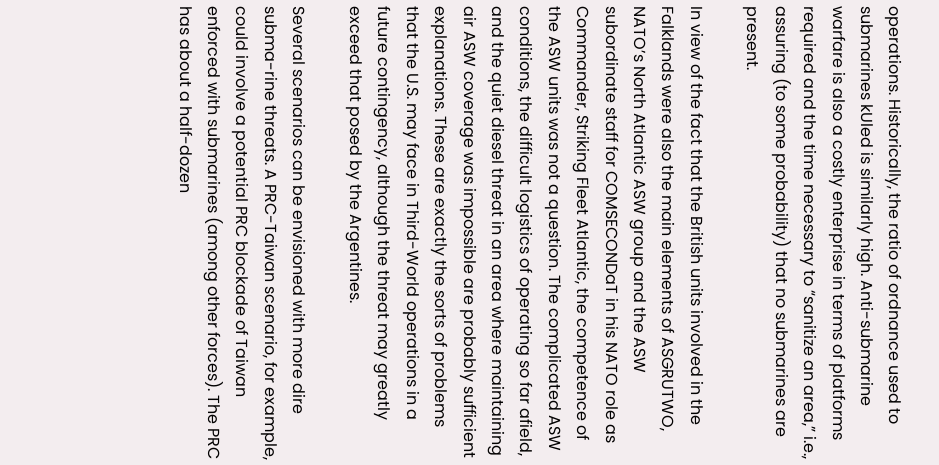operations. Historically, the ratio of ordnance used to submarines kUled is similarly high. Anti-submarine warfare is also a costly enterprise in terms of platforms required and the time necessary to “sanitize an area,” i.e., assuring (to some probability) that no submarines are present.

In view of the fact that the British units involved in the Falklands were also the main elements of ASGRUTWO, NATO’s North Atlantic ASW group and the ASW subordinate staff for COMSECONDaT in his NATO role as Commander, Striking Fleet Atlantic, the competence of the ASW units was not a question. The complicated ASW conditions, the difficult logistics of operating so far afield, and the quiet diesel threat in an area where maintaining air ASW coverage was impossible are probably sufficient explanations. These are exactly the sorts of problems that the U.S. may face in Third-World operations in a future contingency, although the threat may greatly exceed that posed by the Argentines.

Several scenarios can be envisioned with more dire subma-rine threats. A PRC-Taiwan scenario, for example, could involve a potential PRC blockade of Taiwan enforced with submarines (among other forces). The PRC has about a half-dozen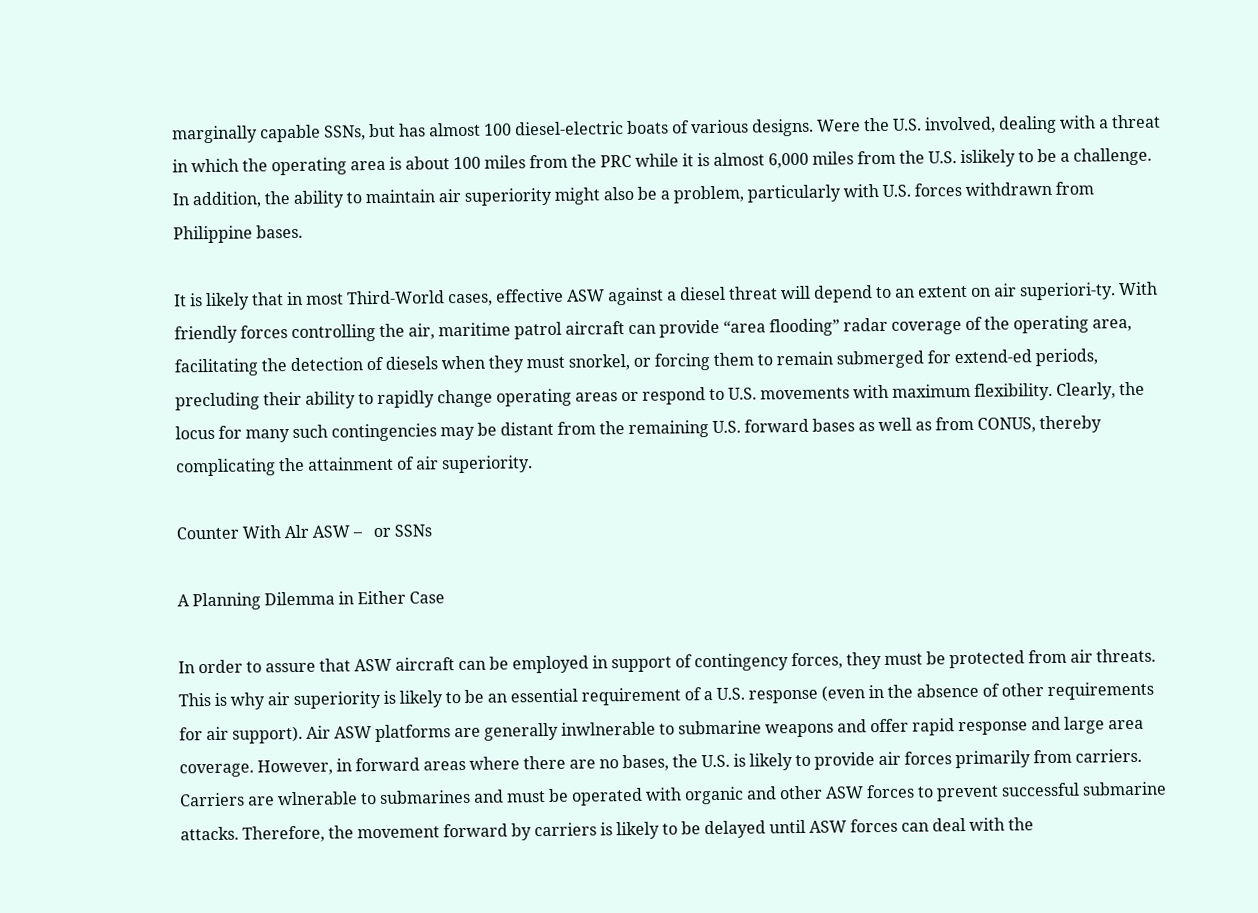marginally capable SSNs, but has almost 100 diesel-electric boats of various designs. Were the U.S. involved, dealing with a threat in which the operating area is about 100 miles from the PRC while it is almost 6,000 miles from the U.S. islikely to be a challenge. In addition, the ability to maintain air superiority might also be a problem, particularly with U.S. forces withdrawn from Philippine bases.

It is likely that in most Third-World cases, effective ASW against a diesel threat will depend to an extent on air superiori-ty. With friendly forces controlling the air, maritime patrol aircraft can provide “area flooding” radar coverage of the operating area, facilitating the detection of diesels when they must snorkel, or forcing them to remain submerged for extend-ed periods, precluding their ability to rapidly change operating areas or respond to U.S. movements with maximum flexibility. Clearly, the locus for many such contingencies may be distant from the remaining U.S. forward bases as well as from CONUS, thereby complicating the attainment of air superiority.

Counter With Alr ASW –   or SSNs

A Planning Dilemma in Either Case

In order to assure that ASW aircraft can be employed in support of contingency forces, they must be protected from air threats. This is why air superiority is likely to be an essential requirement of a U.S. response (even in the absence of other requirements for air support). Air ASW platforms are generally inwlnerable to submarine weapons and offer rapid response and large area coverage. However, in forward areas where there are no bases, the U.S. is likely to provide air forces primarily from carriers. Carriers are wlnerable to submarines and must be operated with organic and other ASW forces to prevent successful submarine attacks. Therefore, the movement forward by carriers is likely to be delayed until ASW forces can deal with the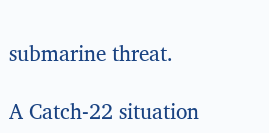submarine threat.

A Catch-22 situation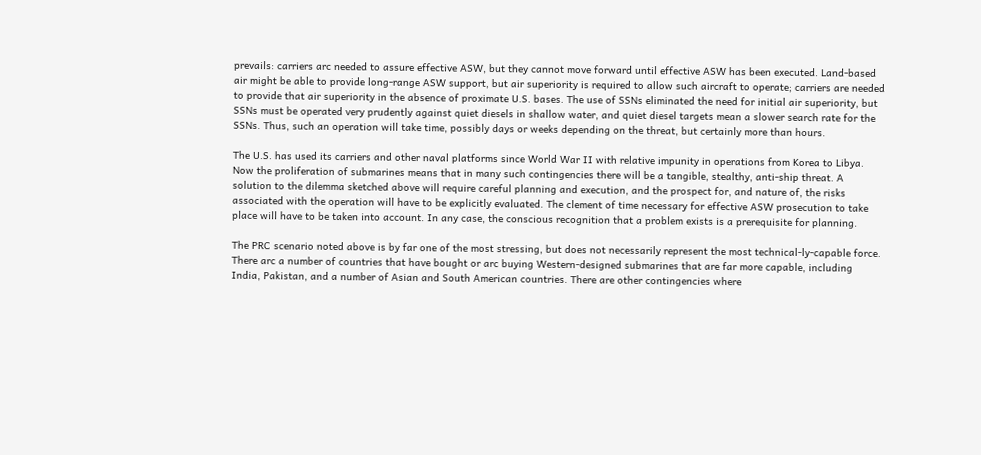prevails: carriers arc needed to assure effective ASW, but they cannot move forward until effective ASW has been executed. Land-based air might be able to provide long-range ASW support, but air superiority is required to allow such aircraft to operate; carriers are needed to provide that air superiority in the absence of proximate U.S. bases. The use of SSNs eliminated the need for initial air superiority, but SSNs must be operated very prudently against quiet diesels in shallow water, and quiet diesel targets mean a slower search rate for the SSNs. Thus, such an operation will take time, possibly days or weeks depending on the threat, but certainly more than hours.

The U.S. has used its carriers and other naval platforms since World War II with relative impunity in operations from Korea to Libya. Now the proliferation of submarines means that in many such contingencies there will be a tangible, stealthy, anti-ship threat. A solution to the dilemma sketched above will require careful planning and execution, and the prospect for, and nature of, the risks associated with the operation will have to be explicitly evaluated. The clement of time necessary for effective ASW prosecution to take place will have to be taken into account. In any case, the conscious recognition that a problem exists is a prerequisite for planning.

The PRC scenario noted above is by far one of the most stressing, but does not necessarily represent the most technical-ly-capable force. There arc a number of countries that have bought or arc buying Western-designed submarines that are far more capable, including India, Pakistan, and a number of Asian and South American countries. There are other contingencies where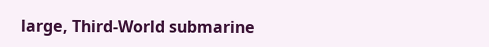large, Third-World submarine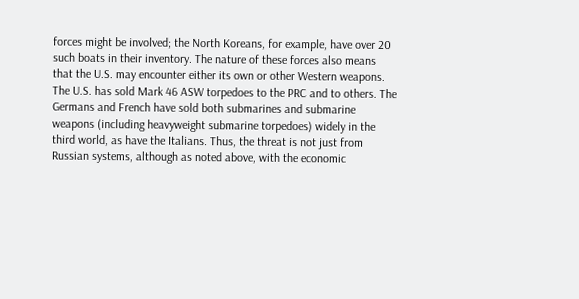forces might be involved; the North Koreans, for example, have over 20 such boats in their inventory. The nature of these forces also means that the U.S. may encounter either its own or other Western weapons. The U.S. has sold Mark 46 ASW torpedoes to the PRC and to others. The Germans and French have sold both submarines and submarine weapons (including heavyweight submarine torpedoes) widely in the third world, as have the Italians. Thus, the threat is not just from Russian systems, although as noted above, with the economic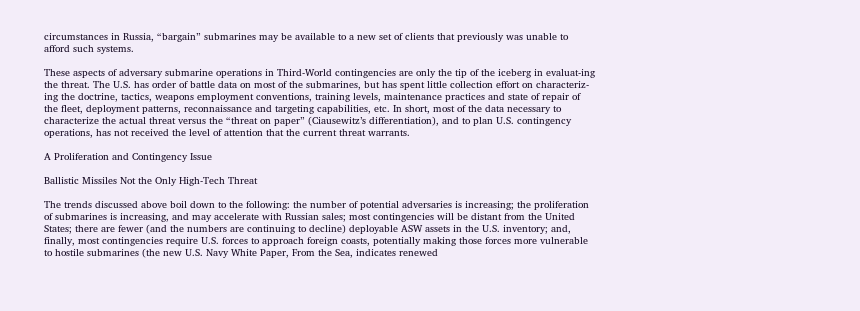circumstances in Russia, “bargain” submarines may be available to a new set of clients that previously was unable to afford such systems.

These aspects of adversary submarine operations in Third-World contingencies are only the tip of the iceberg in evaluat-ing the threat. The U.S. has order of battle data on most of the submarines, but has spent little collection effort on characteriz-ing the doctrine, tactics, weapons employment conventions, training levels, maintenance practices and state of repair of the fleet, deployment patterns, reconnaissance and targeting capabilities, etc. In short, most of the data necessary to characterize the actual threat versus the “threat on paper” (Ciausewitz’s differentiation), and to plan U.S. contingency operations, has not received the level of attention that the current threat warrants.

A Proliferation and Contingency Issue

Ballistic Missiles Not the Only High-Tech Threat

The trends discussed above boil down to the following: the number of potential adversaries is increasing; the proliferation of submarines is increasing, and may accelerate with Russian sales; most contingencies will be distant from the United States; there are fewer (and the numbers are continuing to decline) deployable ASW assets in the U.S. inventory; and, finally, most contingencies require U.S. forces to approach foreign coasts, potentially making those forces more vulnerable to hostile submarines (the new U.S. Navy White Paper, From the Sea, indicates renewed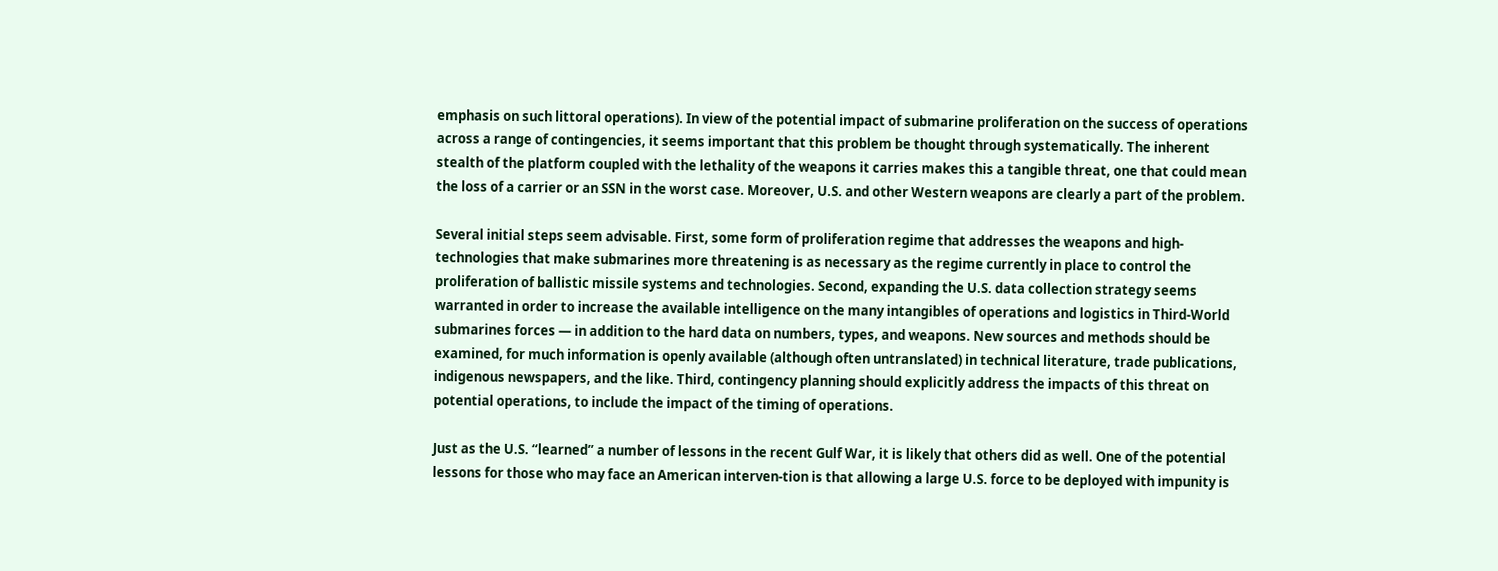emphasis on such littoral operations). In view of the potential impact of submarine proliferation on the success of operations across a range of contingencies, it seems important that this problem be thought through systematically. The inherent stealth of the platform coupled with the lethality of the weapons it carries makes this a tangible threat, one that could mean the loss of a carrier or an SSN in the worst case. Moreover, U.S. and other Western weapons are clearly a part of the problem.

Several initial steps seem advisable. First, some form of proliferation regime that addresses the weapons and high-technologies that make submarines more threatening is as necessary as the regime currently in place to control the proliferation of ballistic missile systems and technologies. Second, expanding the U.S. data collection strategy seems warranted in order to increase the available intelligence on the many intangibles of operations and logistics in Third-World submarines forces — in addition to the hard data on numbers, types, and weapons. New sources and methods should be examined, for much information is openly available (although often untranslated) in technical literature, trade publications, indigenous newspapers, and the like. Third, contingency planning should explicitly address the impacts of this threat on potential operations, to include the impact of the timing of operations.

Just as the U.S. “learned” a number of lessons in the recent Gulf War, it is likely that others did as well. One of the potential lessons for those who may face an American interven-tion is that allowing a large U.S. force to be deployed with impunity is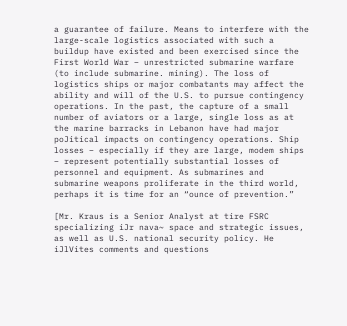a guarantee of failure. Means to interfere with the large-scale logistics associated with such a buildup have existed and been exercised since the First World War – unrestricted submarine warfare (to include submarine. mining). The loss of logistics ships or major combatants may affect the ability and will of the U.S. to pursue contingency operations. In the past, the capture of a small number of aviators or a large, single loss as at the marine barracks in Lebanon have had major poJitical impacts on contingency operations. Ship losses – especially if they are large, modem ships – represent potentially substantial losses of personnel and equipment. As submarines and submarine weapons proliferate in the third world, perhaps it is time for an “ounce of prevention.”

[Mr. Kraus is a Senior Analyst at tire FSRC specializing iJr nava~ space and strategic issues, as well as U.S. national security policy. He iJlVites comments and questions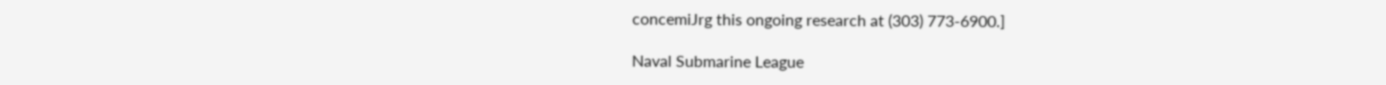concemiJrg this ongoing research at (303) 773-6900.]

Naval Submarine League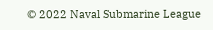© 2022 Naval Submarine League